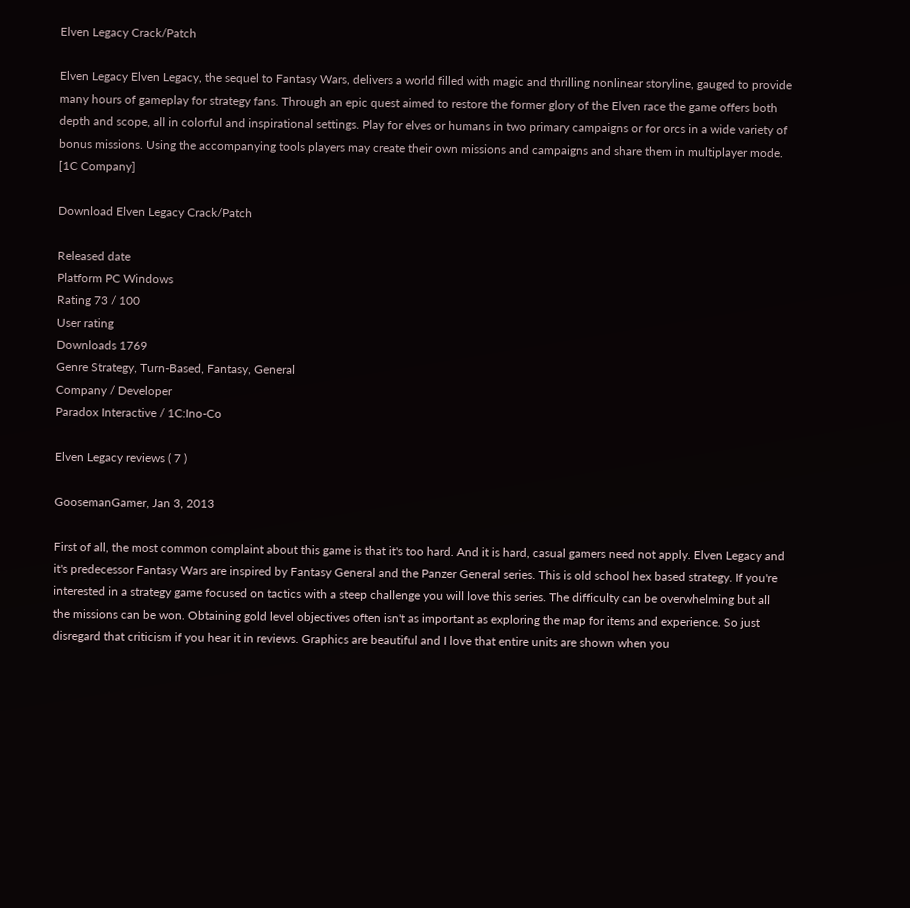Elven Legacy Crack/Patch

Elven Legacy Elven Legacy, the sequel to Fantasy Wars, delivers a world filled with magic and thrilling nonlinear storyline, gauged to provide many hours of gameplay for strategy fans. Through an epic quest aimed to restore the former glory of the Elven race the game offers both depth and scope, all in colorful and inspirational settings. Play for elves or humans in two primary campaigns or for orcs in a wide variety of bonus missions. Using the accompanying tools players may create their own missions and campaigns and share them in multiplayer mode. [1C Company]

Download Elven Legacy Crack/Patch

Released date
Platform PC Windows
Rating 73 / 100
User rating
Downloads 1769
Genre Strategy, Turn-Based, Fantasy, General
Company / Developer
Paradox Interactive / 1C:Ino-Co

Elven Legacy reviews ( 7 )

GoosemanGamer, Jan 3, 2013

First of all, the most common complaint about this game is that it's too hard. And it is hard, casual gamers need not apply. Elven Legacy and it's predecessor Fantasy Wars are inspired by Fantasy General and the Panzer General series. This is old school hex based strategy. If you're interested in a strategy game focused on tactics with a steep challenge you will love this series. The difficulty can be overwhelming but all the missions can be won. Obtaining gold level objectives often isn't as important as exploring the map for items and experience. So just disregard that criticism if you hear it in reviews. Graphics are beautiful and I love that entire units are shown when you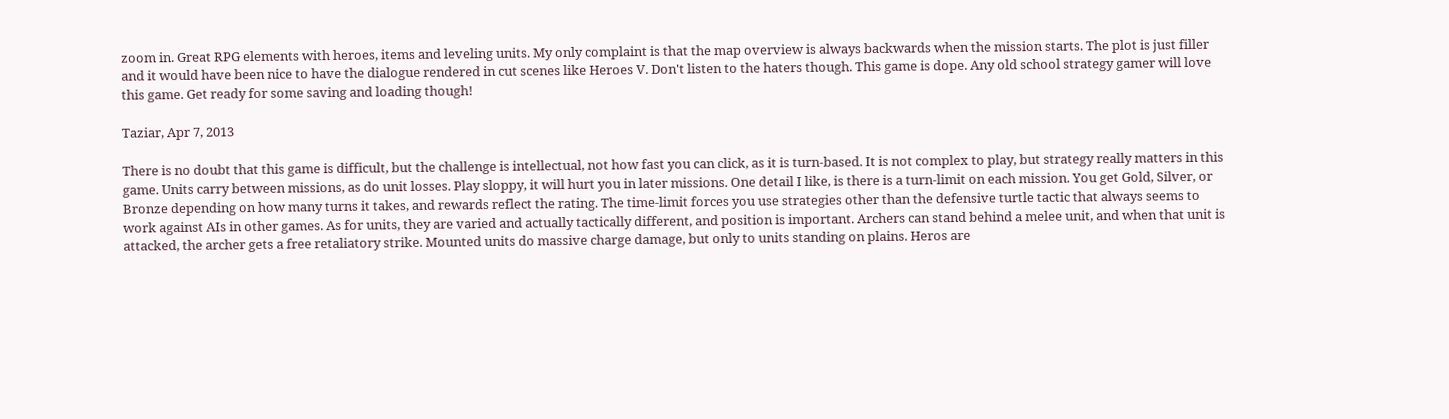zoom in. Great RPG elements with heroes, items and leveling units. My only complaint is that the map overview is always backwards when the mission starts. The plot is just filler and it would have been nice to have the dialogue rendered in cut scenes like Heroes V. Don't listen to the haters though. This game is dope. Any old school strategy gamer will love this game. Get ready for some saving and loading though!

Taziar, Apr 7, 2013

There is no doubt that this game is difficult, but the challenge is intellectual, not how fast you can click, as it is turn-based. It is not complex to play, but strategy really matters in this game. Units carry between missions, as do unit losses. Play sloppy, it will hurt you in later missions. One detail I like, is there is a turn-limit on each mission. You get Gold, Silver, or Bronze depending on how many turns it takes, and rewards reflect the rating. The time-limit forces you use strategies other than the defensive turtle tactic that always seems to work against AIs in other games. As for units, they are varied and actually tactically different, and position is important. Archers can stand behind a melee unit, and when that unit is attacked, the archer gets a free retaliatory strike. Mounted units do massive charge damage, but only to units standing on plains. Heros are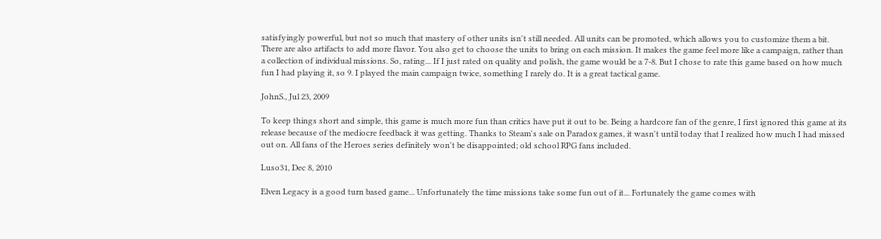satisfyingly powerful, but not so much that mastery of other units isn't still needed. All units can be promoted, which allows you to customize them a bit. There are also artifacts to add more flavor. You also get to choose the units to bring on each mission. It makes the game feel more like a campaign, rather than a collection of individual missions. So, rating... If I just rated on quality and polish, the game would be a 7-8. But I chose to rate this game based on how much fun I had playing it, so 9. I played the main campaign twice, something I rarely do. It is a great tactical game.

JohnS., Jul 23, 2009

To keep things short and simple, this game is much more fun than critics have put it out to be. Being a hardcore fan of the genre, I first ignored this game at its release because of the mediocre feedback it was getting. Thanks to Steam's sale on Paradox games, it wasn't until today that I realized how much I had missed out on. All fans of the Heroes series definitely won't be disappointed; old school RPG fans included.

Luso31, Dec 8, 2010

Elven Legacy is a good turn based game... Unfortunately the time missions take some fun out of it... Fortunately the game comes with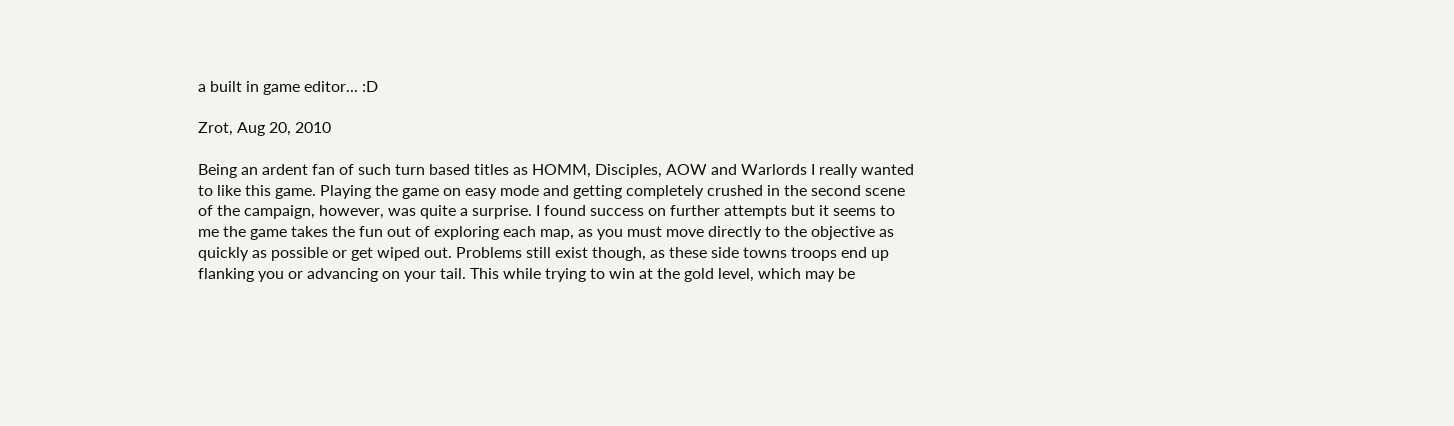a built in game editor... :D

Zrot, Aug 20, 2010

Being an ardent fan of such turn based titles as HOMM, Disciples, AOW and Warlords I really wanted to like this game. Playing the game on easy mode and getting completely crushed in the second scene of the campaign, however, was quite a surprise. I found success on further attempts but it seems to me the game takes the fun out of exploring each map, as you must move directly to the objective as quickly as possible or get wiped out. Problems still exist though, as these side towns troops end up flanking you or advancing on your tail. This while trying to win at the gold level, which may be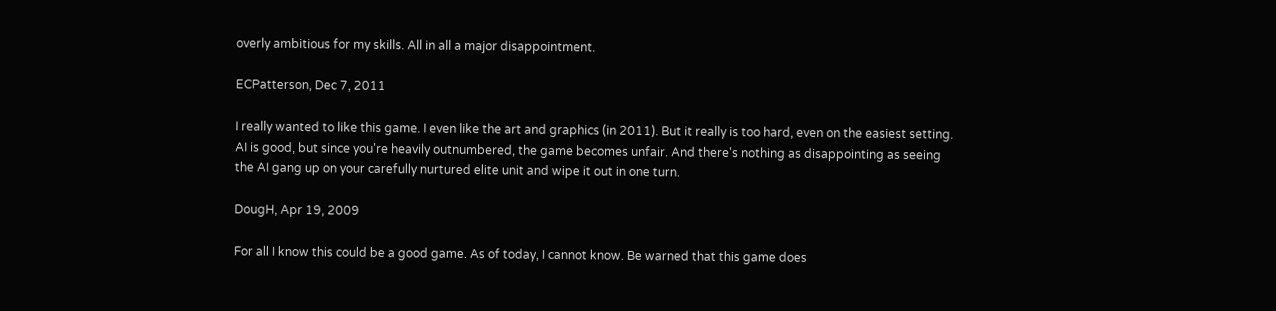overly ambitious for my skills. All in all a major disappointment.

ECPatterson, Dec 7, 2011

I really wanted to like this game. I even like the art and graphics (in 2011). But it really is too hard, even on the easiest setting. AI is good, but since you're heavily outnumbered, the game becomes unfair. And there's nothing as disappointing as seeing the AI gang up on your carefully nurtured elite unit and wipe it out in one turn.

DougH, Apr 19, 2009

For all I know this could be a good game. As of today, I cannot know. Be warned that this game does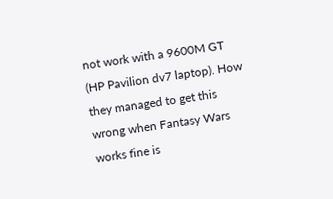not work with a 9600M GT (HP Pavilion dv7 laptop). How they managed to get this wrong when Fantasy Wars works fine is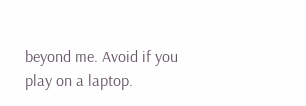beyond me. Avoid if you play on a laptop.